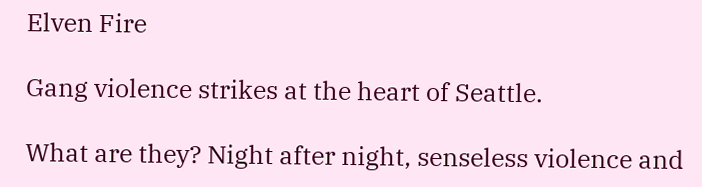Elven Fire

Gang violence strikes at the heart of Seattle.

What are they? Night after night, senseless violence and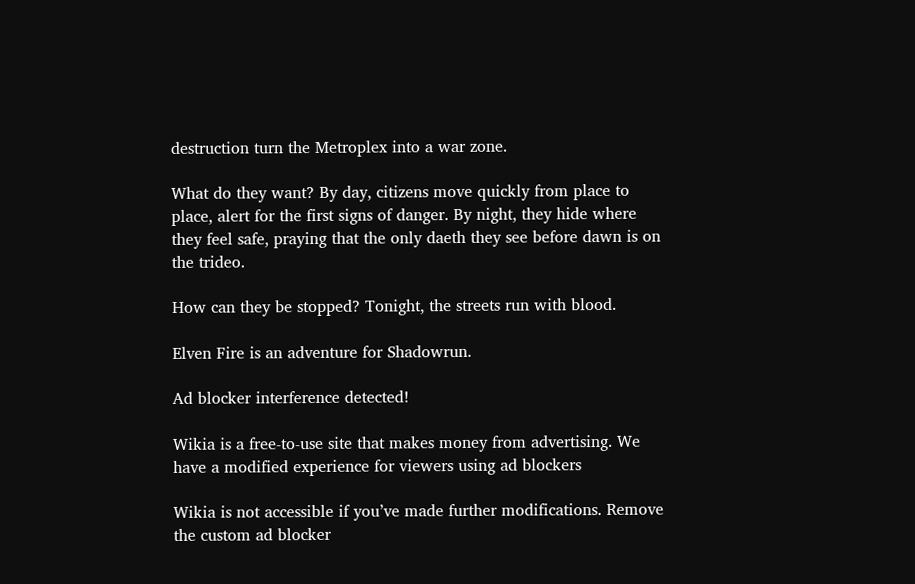destruction turn the Metroplex into a war zone.

What do they want? By day, citizens move quickly from place to place, alert for the first signs of danger. By night, they hide where they feel safe, praying that the only daeth they see before dawn is on the trideo.

How can they be stopped? Tonight, the streets run with blood.

Elven Fire is an adventure for Shadowrun.

Ad blocker interference detected!

Wikia is a free-to-use site that makes money from advertising. We have a modified experience for viewers using ad blockers

Wikia is not accessible if you’ve made further modifications. Remove the custom ad blocker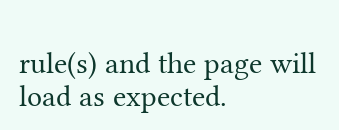rule(s) and the page will load as expected.